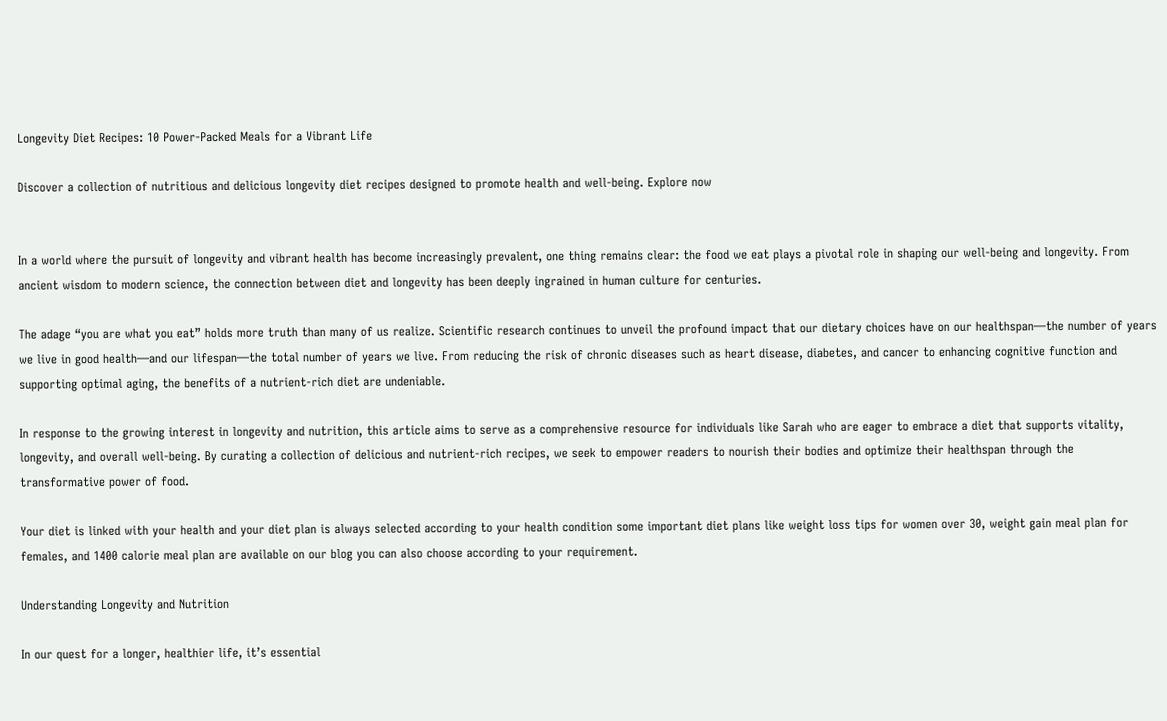Longevity Diet Recipes: 10 Power-Packed Meals for a Vibrant Life

Discover a collection of nutritious and delicious longevity diet recipes designed to promote health and well-being. Explore now


In a world where the pursuit of longevity and vibrant health has become increasingly prevalent, one thing remains clear: the food we eat plays a pivotal role in shaping our well-being and longevity. From ancient wisdom to modern science, the connection between diet and longevity has been deeply ingrained in human culture for centuries.

The adage “you are what you eat” holds more truth than many of us realize. Scientific research continues to unveil the profound impact that our dietary choices have on our healthspan—the number of years we live in good health—and our lifespan—the total number of years we live. From reducing the risk of chronic diseases such as heart disease, diabetes, and cancer to enhancing cognitive function and supporting optimal aging, the benefits of a nutrient-rich diet are undeniable.

In response to the growing interest in longevity and nutrition, this article aims to serve as a comprehensive resource for individuals like Sarah who are eager to embrace a diet that supports vitality, longevity, and overall well-being. By curating a collection of delicious and nutrient-rich recipes, we seek to empower readers to nourish their bodies and optimize their healthspan through the transformative power of food.

Your diet is linked with your health and your diet plan is always selected according to your health condition some important diet plans like weight loss tips for women over 30, weight gain meal plan for females, and 1400 calorie meal plan are available on our blog you can also choose according to your requirement.

Understanding Longevity and Nutrition

In our quest for a longer, healthier life, it’s essential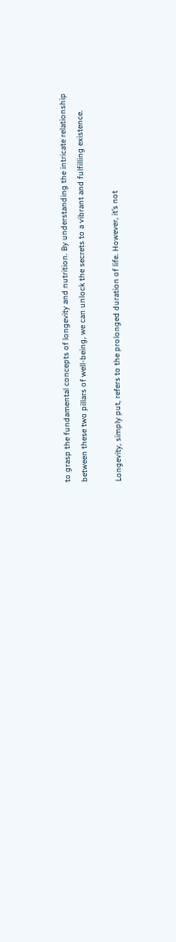to grasp the fundamental concepts of longevity and nutrition. By understanding the intricate relationship between these two pillars of well-being, we can unlock the secrets to a vibrant and fulfilling existence.

Longevity, simply put, refers to the prolonged duration of life. However, it’s not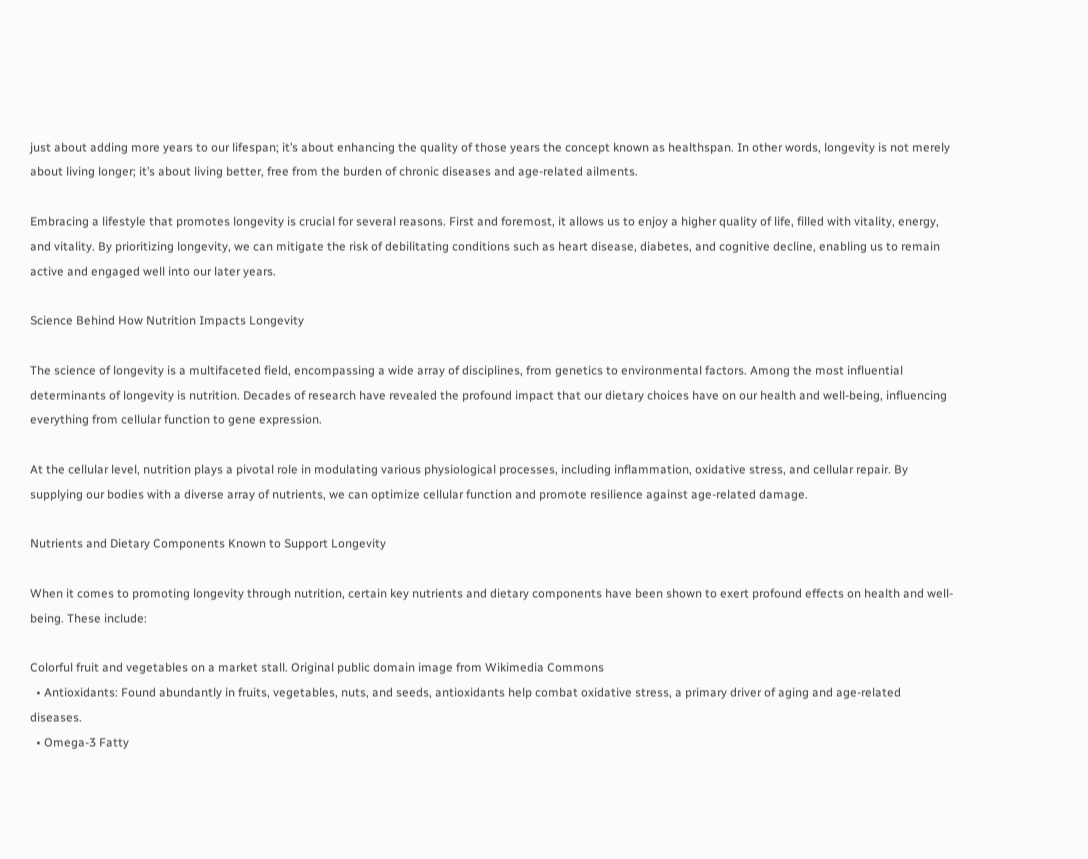just about adding more years to our lifespan; it’s about enhancing the quality of those years the concept known as healthspan. In other words, longevity is not merely about living longer; it’s about living better, free from the burden of chronic diseases and age-related ailments.

Embracing a lifestyle that promotes longevity is crucial for several reasons. First and foremost, it allows us to enjoy a higher quality of life, filled with vitality, energy, and vitality. By prioritizing longevity, we can mitigate the risk of debilitating conditions such as heart disease, diabetes, and cognitive decline, enabling us to remain active and engaged well into our later years.

Science Behind How Nutrition Impacts Longevity

The science of longevity is a multifaceted field, encompassing a wide array of disciplines, from genetics to environmental factors. Among the most influential determinants of longevity is nutrition. Decades of research have revealed the profound impact that our dietary choices have on our health and well-being, influencing everything from cellular function to gene expression.

At the cellular level, nutrition plays a pivotal role in modulating various physiological processes, including inflammation, oxidative stress, and cellular repair. By supplying our bodies with a diverse array of nutrients, we can optimize cellular function and promote resilience against age-related damage.

Nutrients and Dietary Components Known to Support Longevity

When it comes to promoting longevity through nutrition, certain key nutrients and dietary components have been shown to exert profound effects on health and well-being. These include:

Colorful fruit and vegetables on a market stall. Original public domain image from Wikimedia Commons
  • Antioxidants: Found abundantly in fruits, vegetables, nuts, and seeds, antioxidants help combat oxidative stress, a primary driver of aging and age-related diseases.
  • Omega-3 Fatty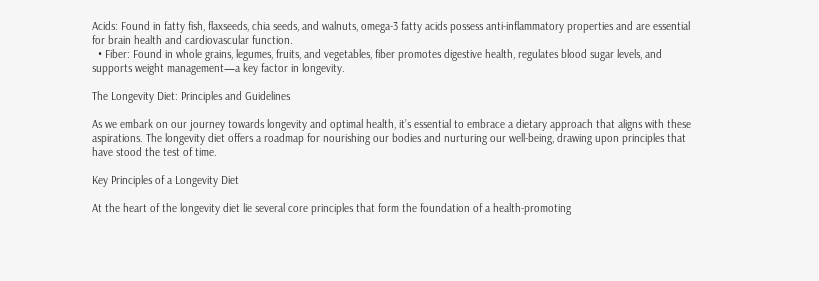Acids: Found in fatty fish, flaxseeds, chia seeds, and walnuts, omega-3 fatty acids possess anti-inflammatory properties and are essential for brain health and cardiovascular function.
  • Fiber: Found in whole grains, legumes, fruits, and vegetables, fiber promotes digestive health, regulates blood sugar levels, and supports weight management—a key factor in longevity.

The Longevity Diet: Principles and Guidelines

As we embark on our journey towards longevity and optimal health, it’s essential to embrace a dietary approach that aligns with these aspirations. The longevity diet offers a roadmap for nourishing our bodies and nurturing our well-being, drawing upon principles that have stood the test of time.

Key Principles of a Longevity Diet

At the heart of the longevity diet lie several core principles that form the foundation of a health-promoting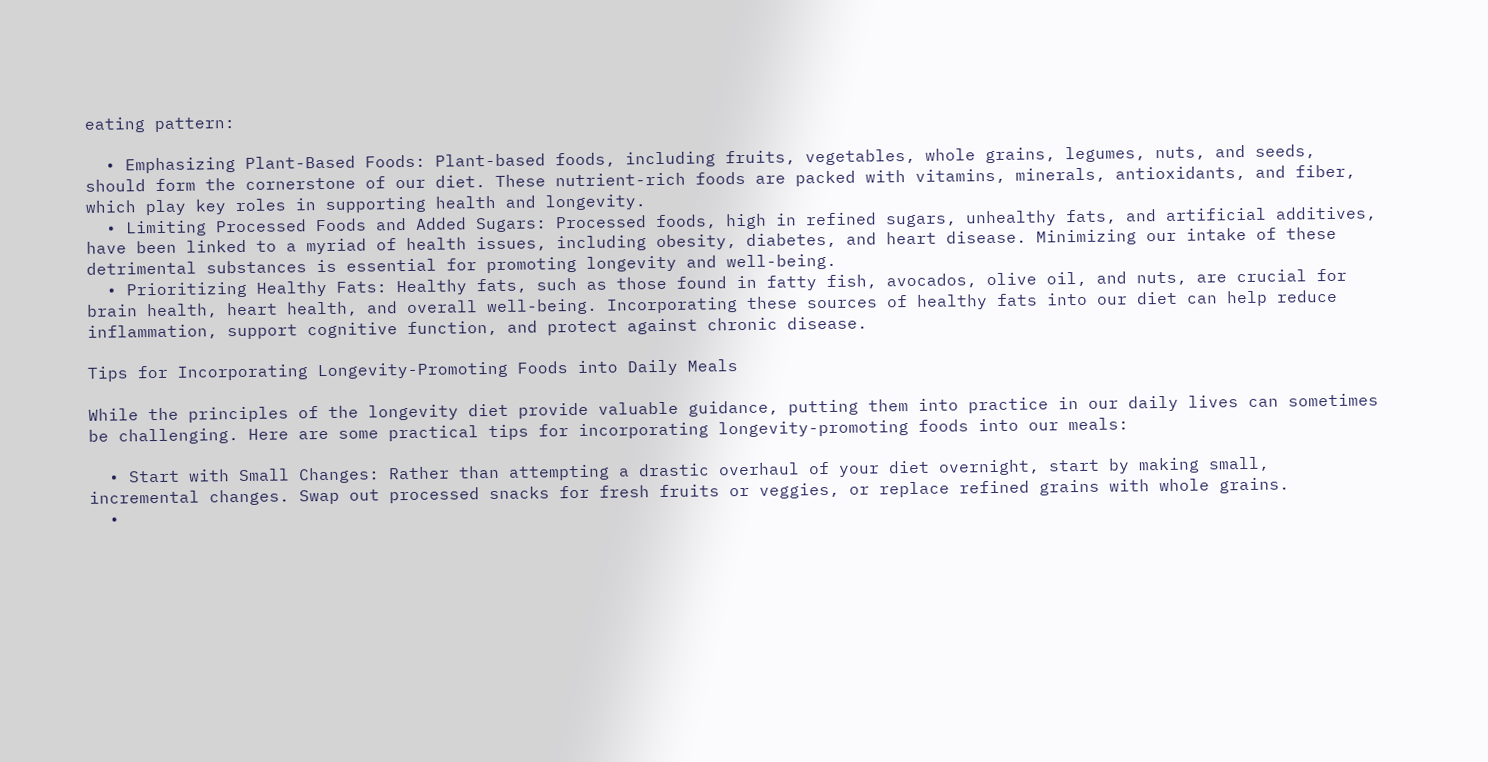eating pattern:

  • Emphasizing Plant-Based Foods: Plant-based foods, including fruits, vegetables, whole grains, legumes, nuts, and seeds, should form the cornerstone of our diet. These nutrient-rich foods are packed with vitamins, minerals, antioxidants, and fiber, which play key roles in supporting health and longevity.
  • Limiting Processed Foods and Added Sugars: Processed foods, high in refined sugars, unhealthy fats, and artificial additives, have been linked to a myriad of health issues, including obesity, diabetes, and heart disease. Minimizing our intake of these detrimental substances is essential for promoting longevity and well-being.
  • Prioritizing Healthy Fats: Healthy fats, such as those found in fatty fish, avocados, olive oil, and nuts, are crucial for brain health, heart health, and overall well-being. Incorporating these sources of healthy fats into our diet can help reduce inflammation, support cognitive function, and protect against chronic disease.

Tips for Incorporating Longevity-Promoting Foods into Daily Meals

While the principles of the longevity diet provide valuable guidance, putting them into practice in our daily lives can sometimes be challenging. Here are some practical tips for incorporating longevity-promoting foods into our meals:

  • Start with Small Changes: Rather than attempting a drastic overhaul of your diet overnight, start by making small, incremental changes. Swap out processed snacks for fresh fruits or veggies, or replace refined grains with whole grains.
  •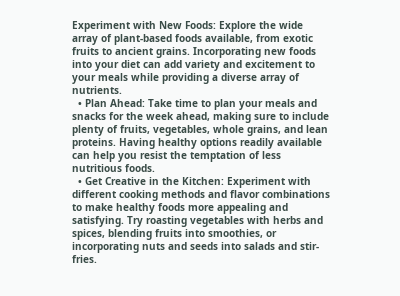Experiment with New Foods: Explore the wide array of plant-based foods available, from exotic fruits to ancient grains. Incorporating new foods into your diet can add variety and excitement to your meals while providing a diverse array of nutrients.
  • Plan Ahead: Take time to plan your meals and snacks for the week ahead, making sure to include plenty of fruits, vegetables, whole grains, and lean proteins. Having healthy options readily available can help you resist the temptation of less nutritious foods.
  • Get Creative in the Kitchen: Experiment with different cooking methods and flavor combinations to make healthy foods more appealing and satisfying. Try roasting vegetables with herbs and spices, blending fruits into smoothies, or incorporating nuts and seeds into salads and stir-fries.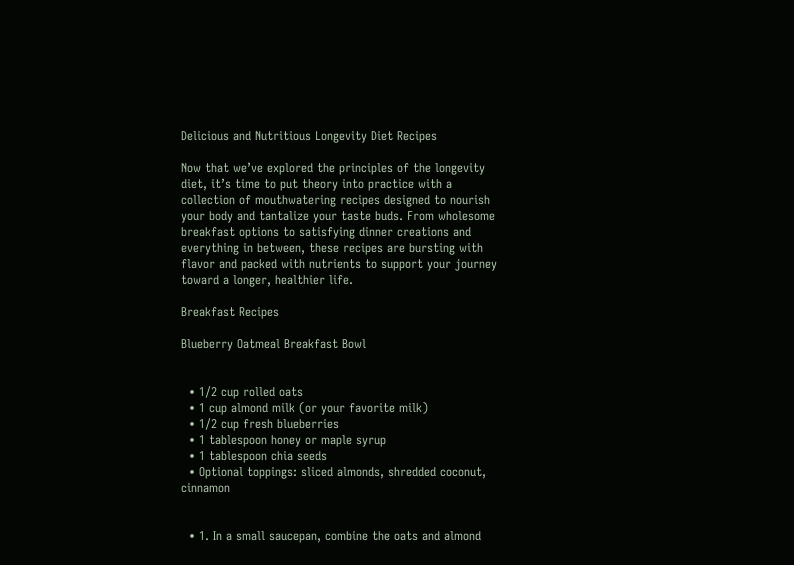Delicious and Nutritious Longevity Diet Recipes

Now that we’ve explored the principles of the longevity diet, it’s time to put theory into practice with a collection of mouthwatering recipes designed to nourish your body and tantalize your taste buds. From wholesome breakfast options to satisfying dinner creations and everything in between, these recipes are bursting with flavor and packed with nutrients to support your journey toward a longer, healthier life.

Breakfast Recipes

Blueberry Oatmeal Breakfast Bowl


  • 1/2 cup rolled oats
  • 1 cup almond milk (or your favorite milk)
  • 1/2 cup fresh blueberries
  • 1 tablespoon honey or maple syrup
  • 1 tablespoon chia seeds
  • Optional toppings: sliced almonds, shredded coconut, cinnamon


  • 1. In a small saucepan, combine the oats and almond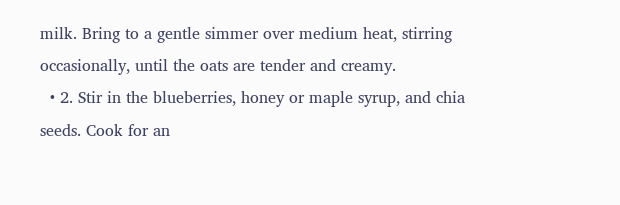milk. Bring to a gentle simmer over medium heat, stirring occasionally, until the oats are tender and creamy.
  • 2. Stir in the blueberries, honey or maple syrup, and chia seeds. Cook for an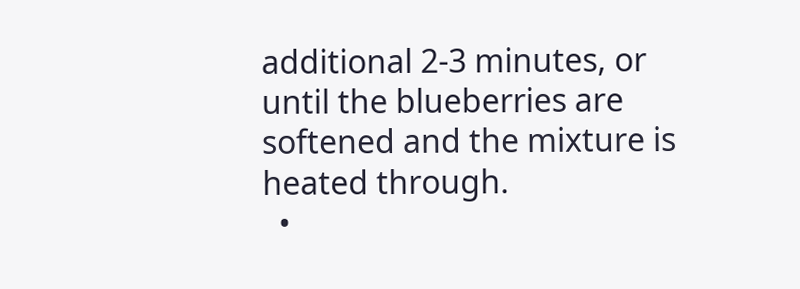additional 2-3 minutes, or until the blueberries are softened and the mixture is heated through.
  •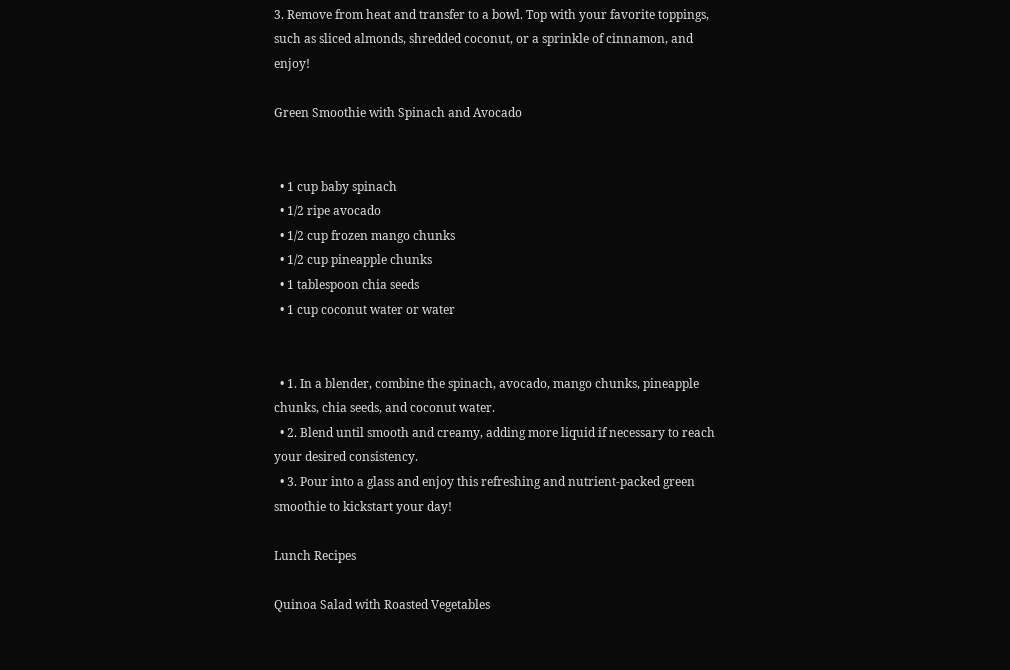3. Remove from heat and transfer to a bowl. Top with your favorite toppings, such as sliced almonds, shredded coconut, or a sprinkle of cinnamon, and enjoy!

Green Smoothie with Spinach and Avocado


  • 1 cup baby spinach
  • 1/2 ripe avocado
  • 1/2 cup frozen mango chunks
  • 1/2 cup pineapple chunks
  • 1 tablespoon chia seeds
  • 1 cup coconut water or water


  • 1. In a blender, combine the spinach, avocado, mango chunks, pineapple chunks, chia seeds, and coconut water.
  • 2. Blend until smooth and creamy, adding more liquid if necessary to reach your desired consistency.
  • 3. Pour into a glass and enjoy this refreshing and nutrient-packed green smoothie to kickstart your day!

Lunch Recipes

Quinoa Salad with Roasted Vegetables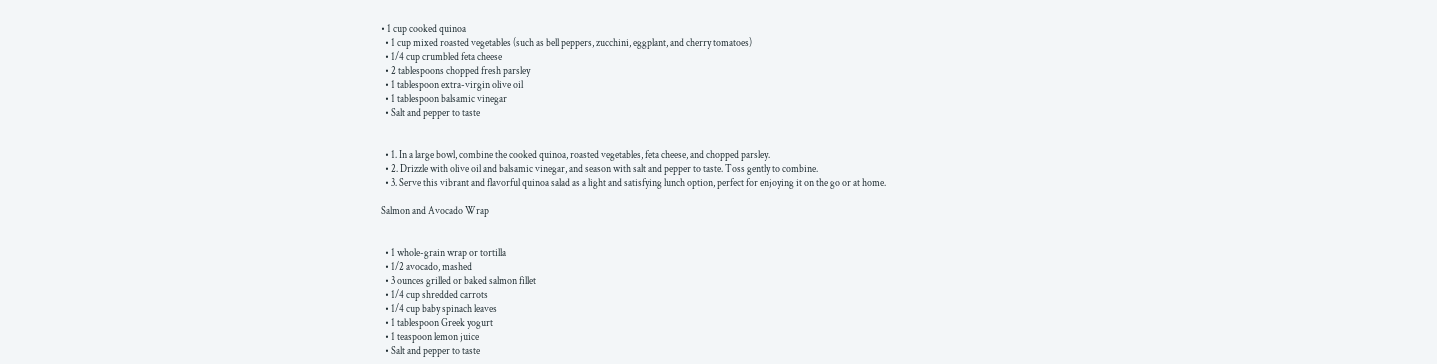• 1 cup cooked quinoa
  • 1 cup mixed roasted vegetables (such as bell peppers, zucchini, eggplant, and cherry tomatoes)
  • 1/4 cup crumbled feta cheese
  • 2 tablespoons chopped fresh parsley
  • 1 tablespoon extra-virgin olive oil
  • 1 tablespoon balsamic vinegar
  • Salt and pepper to taste


  • 1. In a large bowl, combine the cooked quinoa, roasted vegetables, feta cheese, and chopped parsley.
  • 2. Drizzle with olive oil and balsamic vinegar, and season with salt and pepper to taste. Toss gently to combine.
  • 3. Serve this vibrant and flavorful quinoa salad as a light and satisfying lunch option, perfect for enjoying it on the go or at home.

Salmon and Avocado Wrap


  • 1 whole-grain wrap or tortilla
  • 1/2 avocado, mashed
  • 3 ounces grilled or baked salmon fillet
  • 1/4 cup shredded carrots
  • 1/4 cup baby spinach leaves
  • 1 tablespoon Greek yogurt
  • 1 teaspoon lemon juice
  • Salt and pepper to taste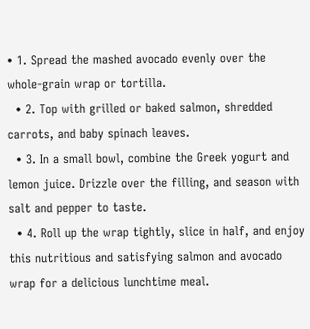• 1. Spread the mashed avocado evenly over the whole-grain wrap or tortilla.
  • 2. Top with grilled or baked salmon, shredded carrots, and baby spinach leaves.
  • 3. In a small bowl, combine the Greek yogurt and lemon juice. Drizzle over the filling, and season with salt and pepper to taste.
  • 4. Roll up the wrap tightly, slice in half, and enjoy this nutritious and satisfying salmon and avocado wrap for a delicious lunchtime meal.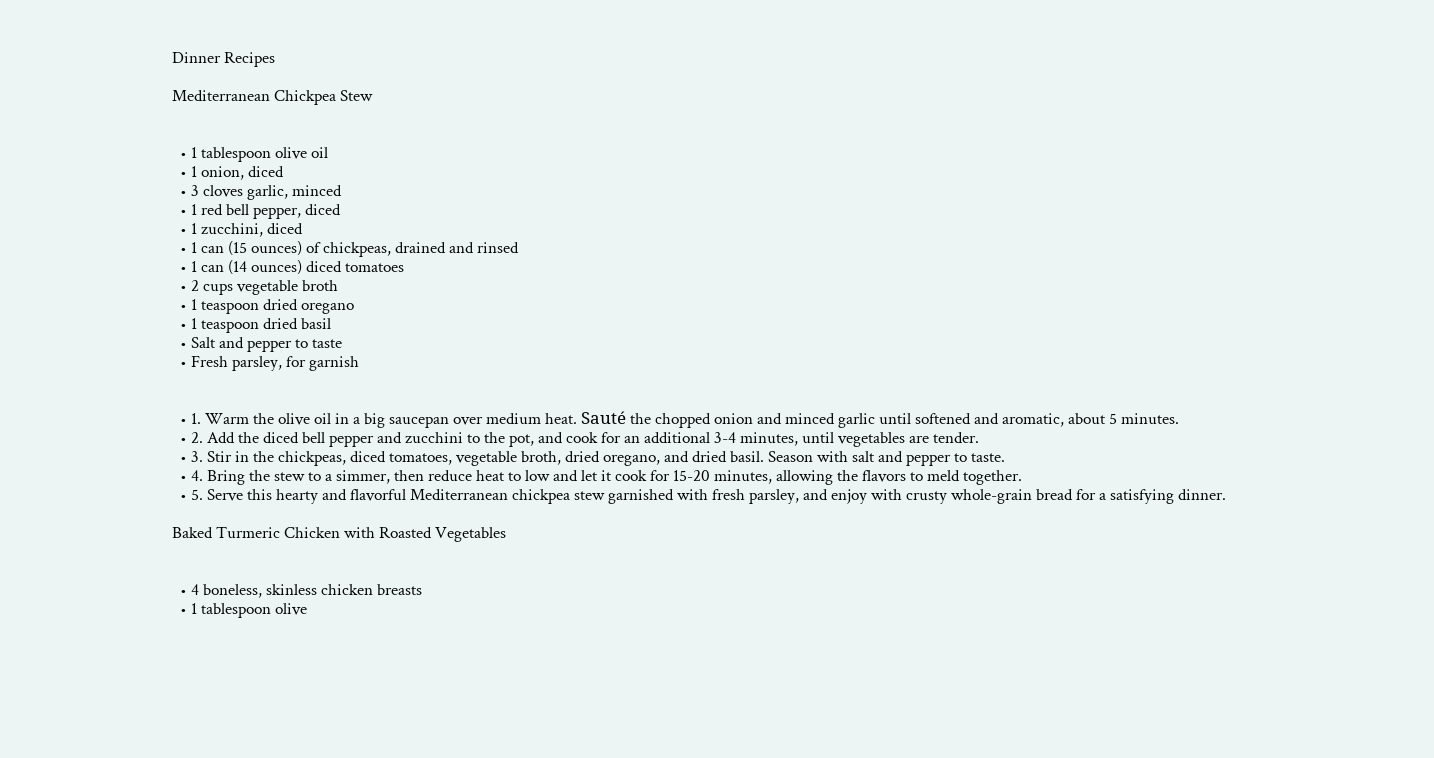Dinner Recipes

Mediterranean Chickpea Stew


  • 1 tablespoon olive oil
  • 1 onion, diced
  • 3 cloves garlic, minced
  • 1 red bell pepper, diced
  • 1 zucchini, diced
  • 1 can (15 ounces) of chickpeas, drained and rinsed
  • 1 can (14 ounces) diced tomatoes
  • 2 cups vegetable broth
  • 1 teaspoon dried oregano
  • 1 teaspoon dried basil
  • Salt and pepper to taste
  • Fresh parsley, for garnish


  • 1. Warm the olive oil in a big saucepan over medium heat. Sauté the chopped onion and minced garlic until softened and aromatic, about 5 minutes.
  • 2. Add the diced bell pepper and zucchini to the pot, and cook for an additional 3-4 minutes, until vegetables are tender.
  • 3. Stir in the chickpeas, diced tomatoes, vegetable broth, dried oregano, and dried basil. Season with salt and pepper to taste.
  • 4. Bring the stew to a simmer, then reduce heat to low and let it cook for 15-20 minutes, allowing the flavors to meld together.
  • 5. Serve this hearty and flavorful Mediterranean chickpea stew garnished with fresh parsley, and enjoy with crusty whole-grain bread for a satisfying dinner.

Baked Turmeric Chicken with Roasted Vegetables


  • 4 boneless, skinless chicken breasts
  • 1 tablespoon olive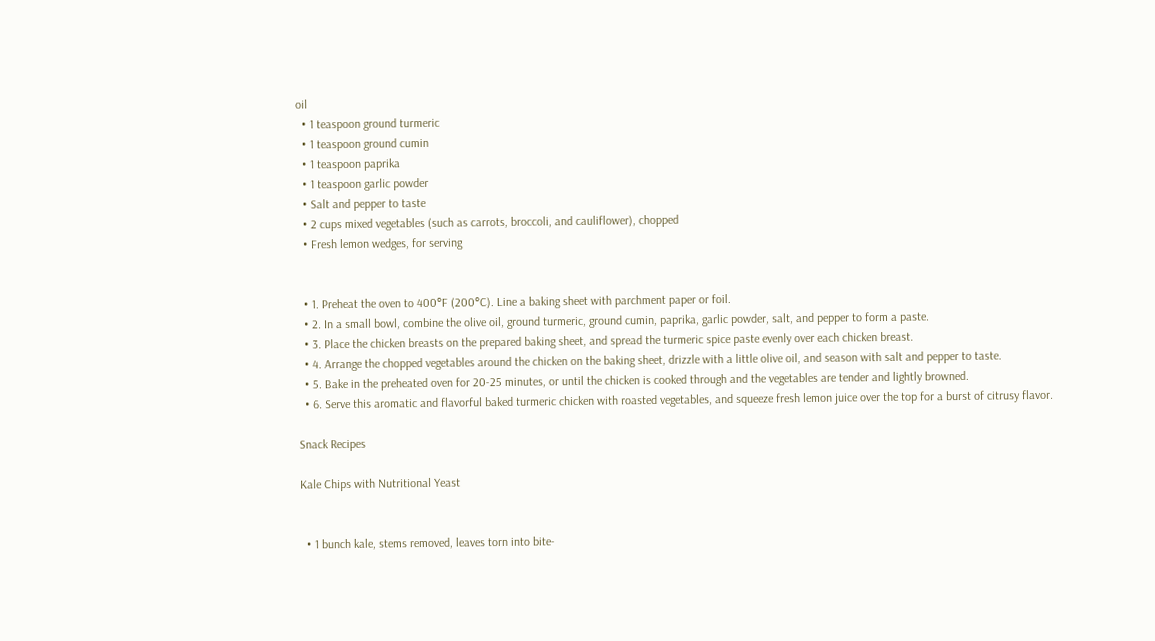oil
  • 1 teaspoon ground turmeric
  • 1 teaspoon ground cumin
  • 1 teaspoon paprika
  • 1 teaspoon garlic powder
  • Salt and pepper to taste
  • 2 cups mixed vegetables (such as carrots, broccoli, and cauliflower), chopped
  • Fresh lemon wedges, for serving


  • 1. Preheat the oven to 400°F (200°C). Line a baking sheet with parchment paper or foil.
  • 2. In a small bowl, combine the olive oil, ground turmeric, ground cumin, paprika, garlic powder, salt, and pepper to form a paste.
  • 3. Place the chicken breasts on the prepared baking sheet, and spread the turmeric spice paste evenly over each chicken breast.
  • 4. Arrange the chopped vegetables around the chicken on the baking sheet, drizzle with a little olive oil, and season with salt and pepper to taste.
  • 5. Bake in the preheated oven for 20-25 minutes, or until the chicken is cooked through and the vegetables are tender and lightly browned.
  • 6. Serve this aromatic and flavorful baked turmeric chicken with roasted vegetables, and squeeze fresh lemon juice over the top for a burst of citrusy flavor.

Snack Recipes

Kale Chips with Nutritional Yeast


  • 1 bunch kale, stems removed, leaves torn into bite-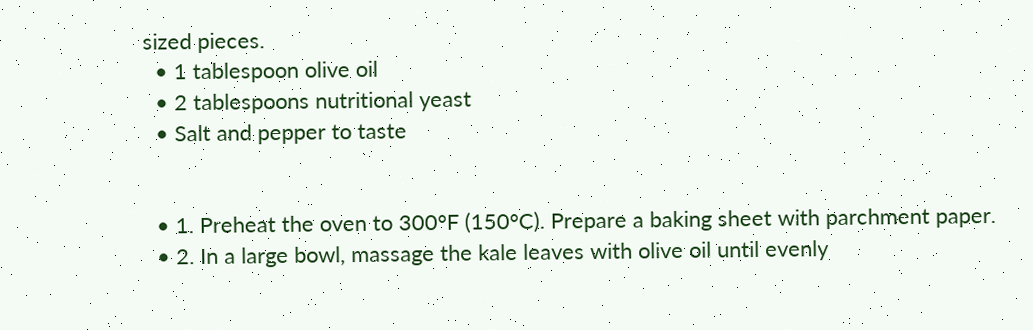sized pieces.
  • 1 tablespoon olive oil
  • 2 tablespoons nutritional yeast
  • Salt and pepper to taste


  • 1. Preheat the oven to 300°F (150°C). Prepare a baking sheet with parchment paper.
  • 2. In a large bowl, massage the kale leaves with olive oil until evenly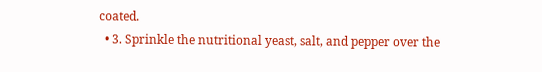coated.
  • 3. Sprinkle the nutritional yeast, salt, and pepper over the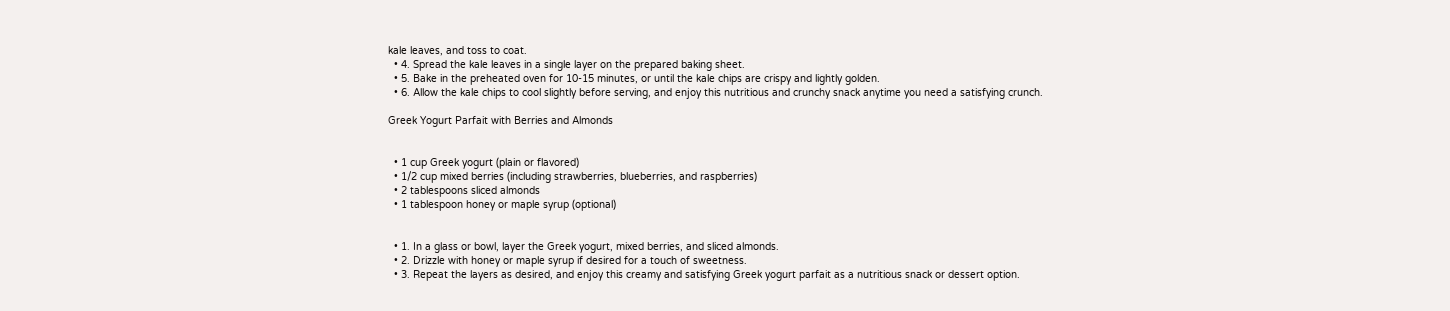kale leaves, and toss to coat.
  • 4. Spread the kale leaves in a single layer on the prepared baking sheet.
  • 5. Bake in the preheated oven for 10-15 minutes, or until the kale chips are crispy and lightly golden.
  • 6. Allow the kale chips to cool slightly before serving, and enjoy this nutritious and crunchy snack anytime you need a satisfying crunch.

Greek Yogurt Parfait with Berries and Almonds


  • 1 cup Greek yogurt (plain or flavored)
  • 1/2 cup mixed berries (including strawberries, blueberries, and raspberries)
  • 2 tablespoons sliced almonds
  • 1 tablespoon honey or maple syrup (optional)


  • 1. In a glass or bowl, layer the Greek yogurt, mixed berries, and sliced almonds.
  • 2. Drizzle with honey or maple syrup if desired for a touch of sweetness.
  • 3. Repeat the layers as desired, and enjoy this creamy and satisfying Greek yogurt parfait as a nutritious snack or dessert option.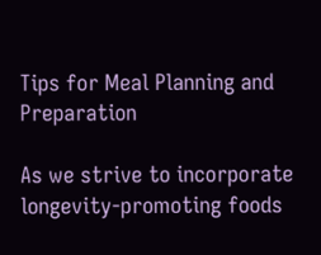Tips for Meal Planning and Preparation

As we strive to incorporate longevity-promoting foods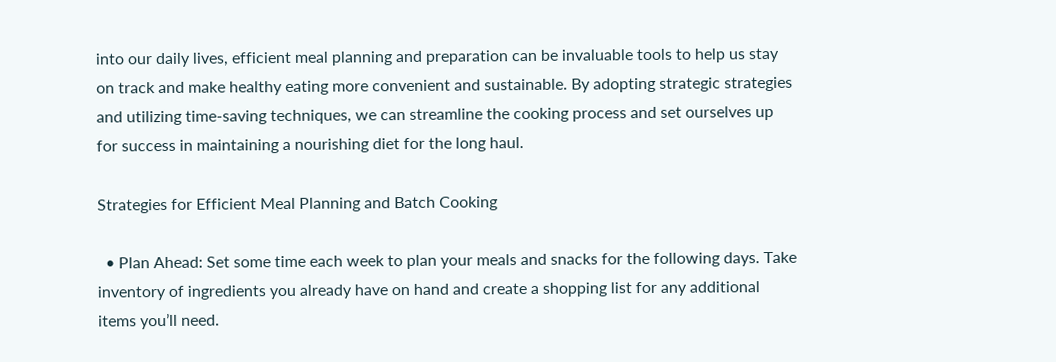into our daily lives, efficient meal planning and preparation can be invaluable tools to help us stay on track and make healthy eating more convenient and sustainable. By adopting strategic strategies and utilizing time-saving techniques, we can streamline the cooking process and set ourselves up for success in maintaining a nourishing diet for the long haul.

Strategies for Efficient Meal Planning and Batch Cooking

  • Plan Ahead: Set some time each week to plan your meals and snacks for the following days. Take inventory of ingredients you already have on hand and create a shopping list for any additional items you’ll need.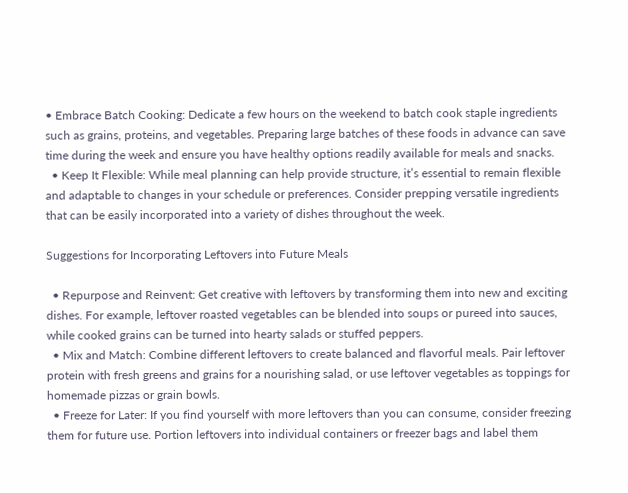• Embrace Batch Cooking: Dedicate a few hours on the weekend to batch cook staple ingredients such as grains, proteins, and vegetables. Preparing large batches of these foods in advance can save time during the week and ensure you have healthy options readily available for meals and snacks.
  • Keep It Flexible: While meal planning can help provide structure, it’s essential to remain flexible and adaptable to changes in your schedule or preferences. Consider prepping versatile ingredients that can be easily incorporated into a variety of dishes throughout the week.

Suggestions for Incorporating Leftovers into Future Meals

  • Repurpose and Reinvent: Get creative with leftovers by transforming them into new and exciting dishes. For example, leftover roasted vegetables can be blended into soups or pureed into sauces, while cooked grains can be turned into hearty salads or stuffed peppers.
  • Mix and Match: Combine different leftovers to create balanced and flavorful meals. Pair leftover protein with fresh greens and grains for a nourishing salad, or use leftover vegetables as toppings for homemade pizzas or grain bowls.
  • Freeze for Later: If you find yourself with more leftovers than you can consume, consider freezing them for future use. Portion leftovers into individual containers or freezer bags and label them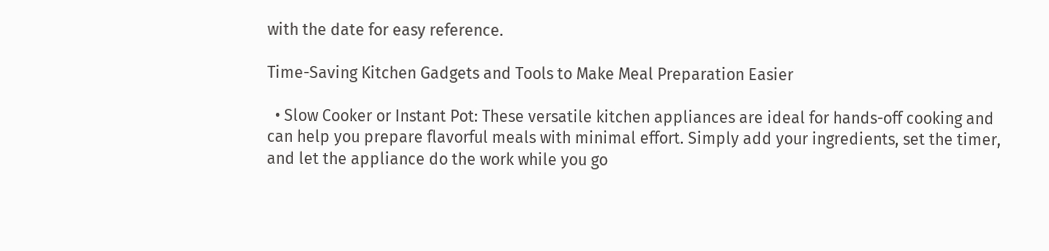with the date for easy reference.

Time-Saving Kitchen Gadgets and Tools to Make Meal Preparation Easier

  • Slow Cooker or Instant Pot: These versatile kitchen appliances are ideal for hands-off cooking and can help you prepare flavorful meals with minimal effort. Simply add your ingredients, set the timer, and let the appliance do the work while you go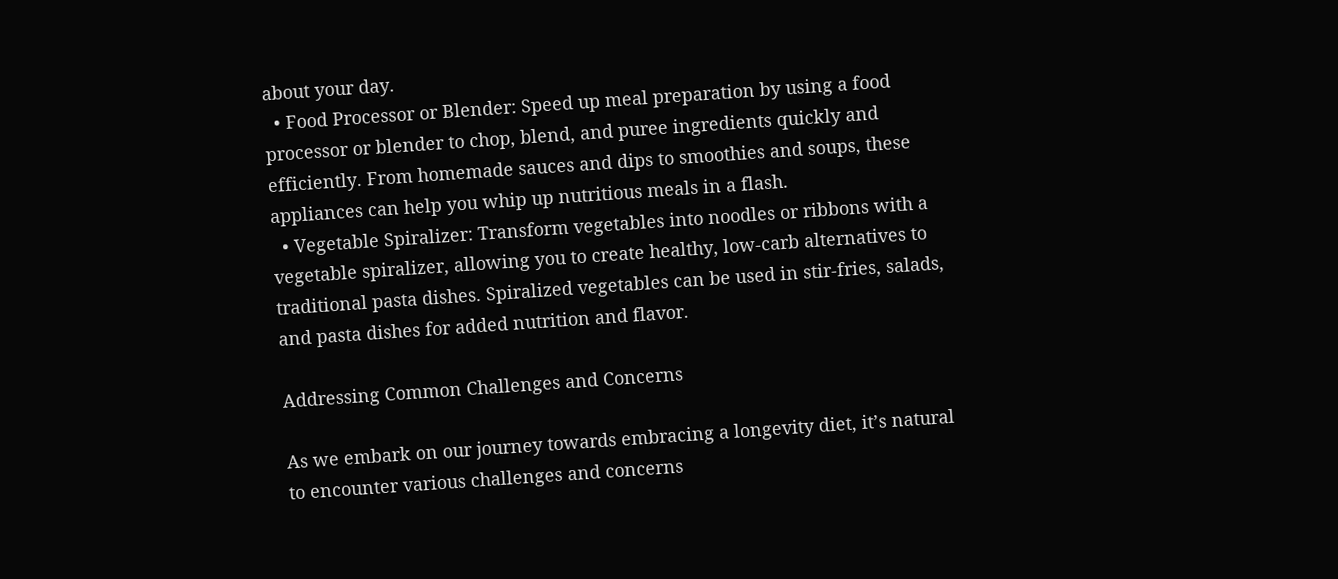about your day.
  • Food Processor or Blender: Speed up meal preparation by using a food processor or blender to chop, blend, and puree ingredients quickly and efficiently. From homemade sauces and dips to smoothies and soups, these appliances can help you whip up nutritious meals in a flash.
  • Vegetable Spiralizer: Transform vegetables into noodles or ribbons with a vegetable spiralizer, allowing you to create healthy, low-carb alternatives to traditional pasta dishes. Spiralized vegetables can be used in stir-fries, salads, and pasta dishes for added nutrition and flavor.

Addressing Common Challenges and Concerns

As we embark on our journey towards embracing a longevity diet, it’s natural to encounter various challenges and concerns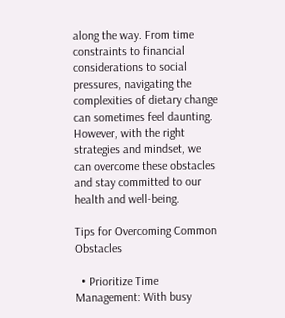along the way. From time constraints to financial considerations to social pressures, navigating the complexities of dietary change can sometimes feel daunting. However, with the right strategies and mindset, we can overcome these obstacles and stay committed to our health and well-being.

Tips for Overcoming Common Obstacles

  • Prioritize Time Management: With busy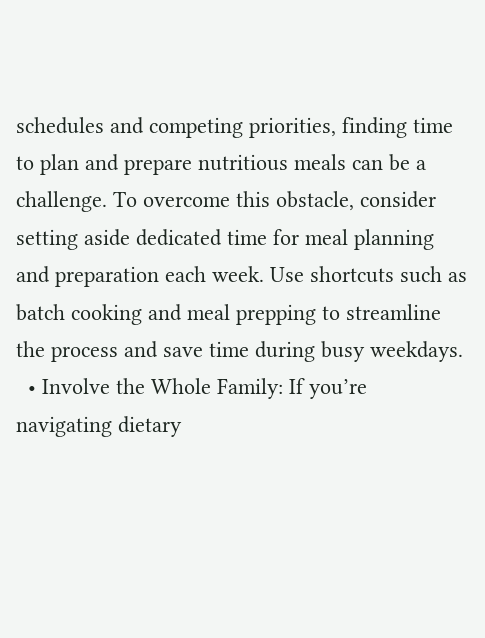schedules and competing priorities, finding time to plan and prepare nutritious meals can be a challenge. To overcome this obstacle, consider setting aside dedicated time for meal planning and preparation each week. Use shortcuts such as batch cooking and meal prepping to streamline the process and save time during busy weekdays.
  • Involve the Whole Family: If you’re navigating dietary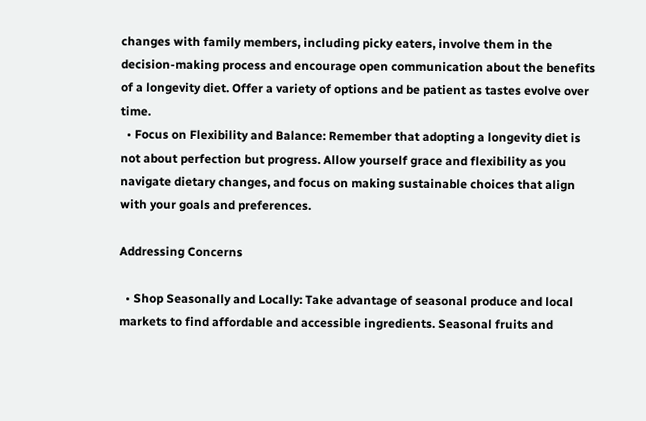changes with family members, including picky eaters, involve them in the decision-making process and encourage open communication about the benefits of a longevity diet. Offer a variety of options and be patient as tastes evolve over time.
  • Focus on Flexibility and Balance: Remember that adopting a longevity diet is not about perfection but progress. Allow yourself grace and flexibility as you navigate dietary changes, and focus on making sustainable choices that align with your goals and preferences.

Addressing Concerns

  • Shop Seasonally and Locally: Take advantage of seasonal produce and local markets to find affordable and accessible ingredients. Seasonal fruits and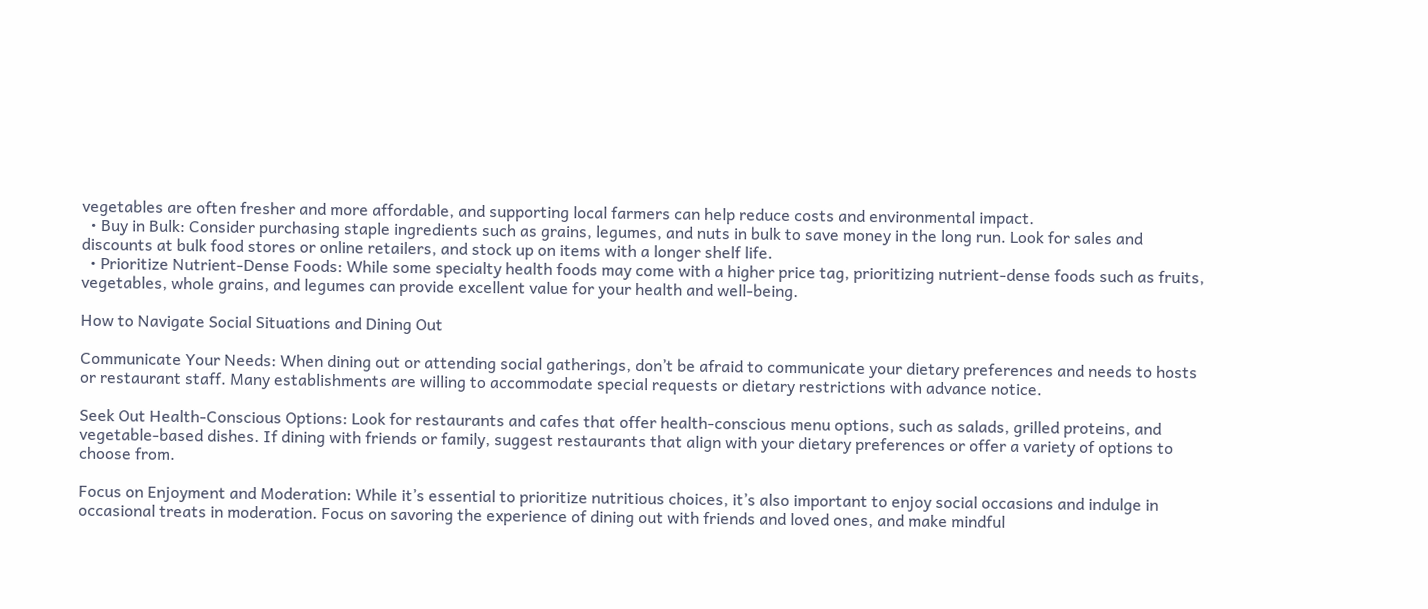vegetables are often fresher and more affordable, and supporting local farmers can help reduce costs and environmental impact.
  • Buy in Bulk: Consider purchasing staple ingredients such as grains, legumes, and nuts in bulk to save money in the long run. Look for sales and discounts at bulk food stores or online retailers, and stock up on items with a longer shelf life.
  • Prioritize Nutrient-Dense Foods: While some specialty health foods may come with a higher price tag, prioritizing nutrient-dense foods such as fruits, vegetables, whole grains, and legumes can provide excellent value for your health and well-being.

How to Navigate Social Situations and Dining Out

Communicate Your Needs: When dining out or attending social gatherings, don’t be afraid to communicate your dietary preferences and needs to hosts or restaurant staff. Many establishments are willing to accommodate special requests or dietary restrictions with advance notice.

Seek Out Health-Conscious Options: Look for restaurants and cafes that offer health-conscious menu options, such as salads, grilled proteins, and vegetable-based dishes. If dining with friends or family, suggest restaurants that align with your dietary preferences or offer a variety of options to choose from.

Focus on Enjoyment and Moderation: While it’s essential to prioritize nutritious choices, it’s also important to enjoy social occasions and indulge in occasional treats in moderation. Focus on savoring the experience of dining out with friends and loved ones, and make mindful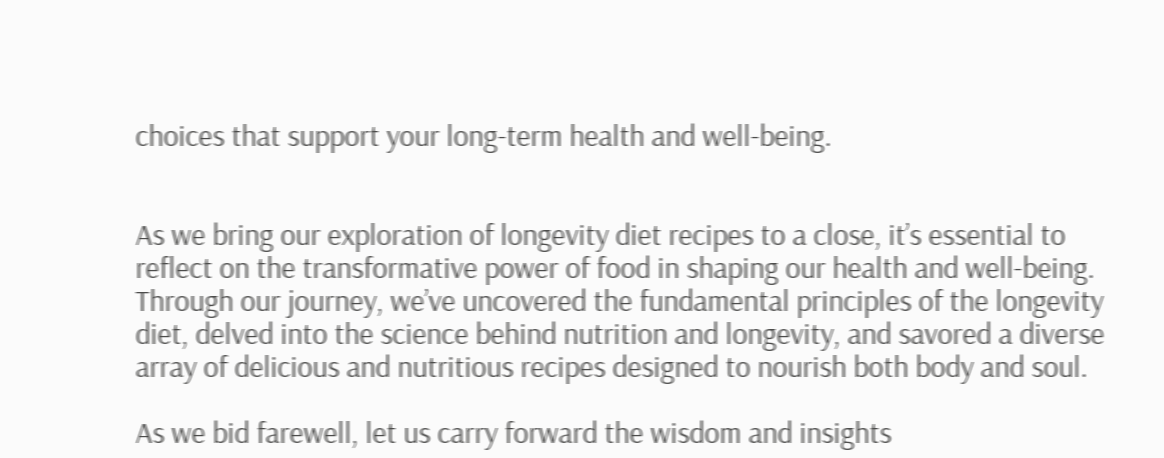choices that support your long-term health and well-being.


As we bring our exploration of longevity diet recipes to a close, it’s essential to reflect on the transformative power of food in shaping our health and well-being. Through our journey, we’ve uncovered the fundamental principles of the longevity diet, delved into the science behind nutrition and longevity, and savored a diverse array of delicious and nutritious recipes designed to nourish both body and soul.

As we bid farewell, let us carry forward the wisdom and insights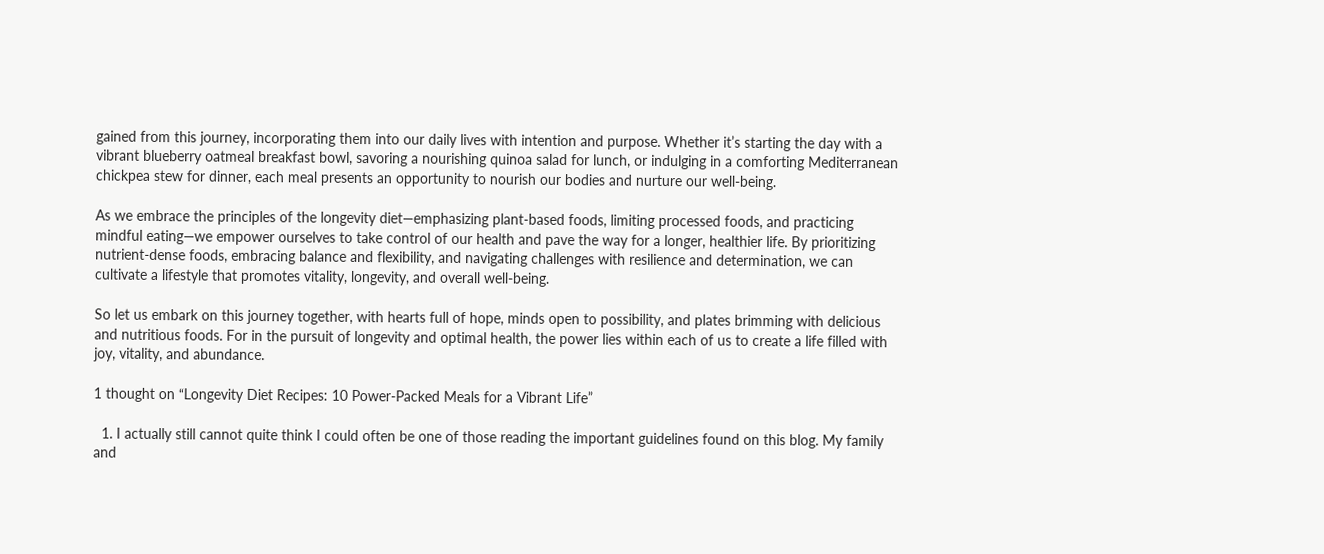gained from this journey, incorporating them into our daily lives with intention and purpose. Whether it’s starting the day with a vibrant blueberry oatmeal breakfast bowl, savoring a nourishing quinoa salad for lunch, or indulging in a comforting Mediterranean chickpea stew for dinner, each meal presents an opportunity to nourish our bodies and nurture our well-being.

As we embrace the principles of the longevity diet—emphasizing plant-based foods, limiting processed foods, and practicing mindful eating—we empower ourselves to take control of our health and pave the way for a longer, healthier life. By prioritizing nutrient-dense foods, embracing balance and flexibility, and navigating challenges with resilience and determination, we can cultivate a lifestyle that promotes vitality, longevity, and overall well-being.

So let us embark on this journey together, with hearts full of hope, minds open to possibility, and plates brimming with delicious and nutritious foods. For in the pursuit of longevity and optimal health, the power lies within each of us to create a life filled with joy, vitality, and abundance.

1 thought on “Longevity Diet Recipes: 10 Power-Packed Meals for a Vibrant Life”

  1. I actually still cannot quite think I could often be one of those reading the important guidelines found on this blog. My family and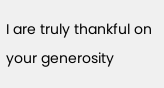I are truly thankful on your generosity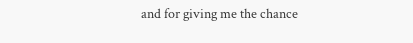and for giving me the chance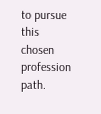to pursue this chosen profession path.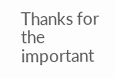Thanks for the important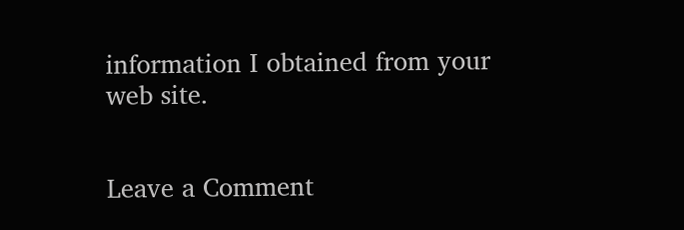information I obtained from your web site.


Leave a Comment